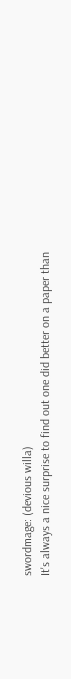swordmage: (devious willa)
It's always a nice surprise to find out one did better on a paper than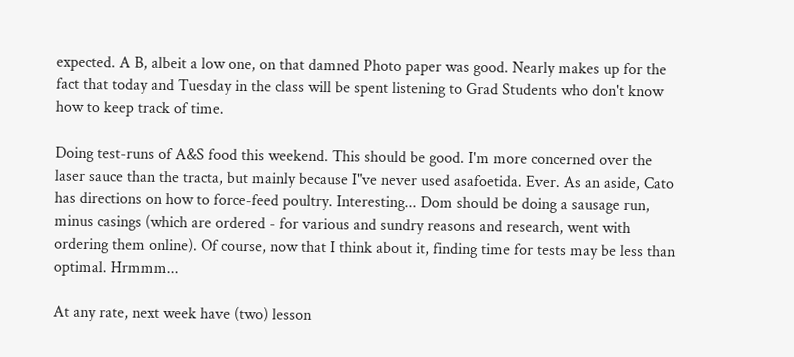expected. A B, albeit a low one, on that damned Photo paper was good. Nearly makes up for the fact that today and Tuesday in the class will be spent listening to Grad Students who don't know how to keep track of time.

Doing test-runs of A&S food this weekend. This should be good. I'm more concerned over the laser sauce than the tracta, but mainly because I"ve never used asafoetida. Ever. As an aside, Cato has directions on how to force-feed poultry. Interesting... Dom should be doing a sausage run, minus casings (which are ordered - for various and sundry reasons and research, went with ordering them online). Of course, now that I think about it, finding time for tests may be less than optimal. Hrmmm...

At any rate, next week have (two) lesson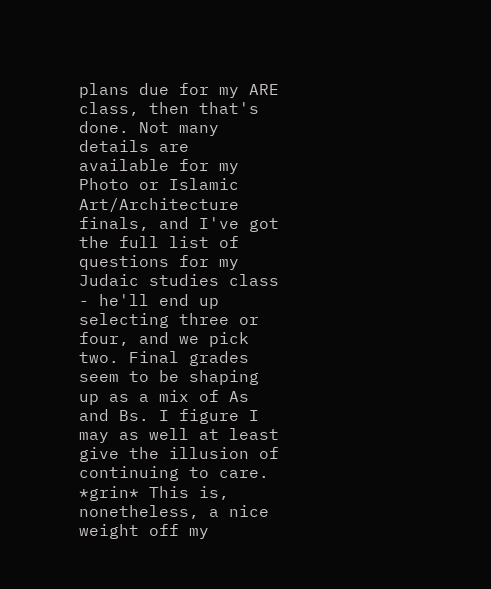plans due for my ARE class, then that's done. Not many details are available for my Photo or Islamic Art/Architecture finals, and I've got the full list of questions for my Judaic studies class - he'll end up selecting three or four, and we pick two. Final grades seem to be shaping up as a mix of As and Bs. I figure I may as well at least give the illusion of continuing to care. *grin* This is, nonetheless, a nice weight off my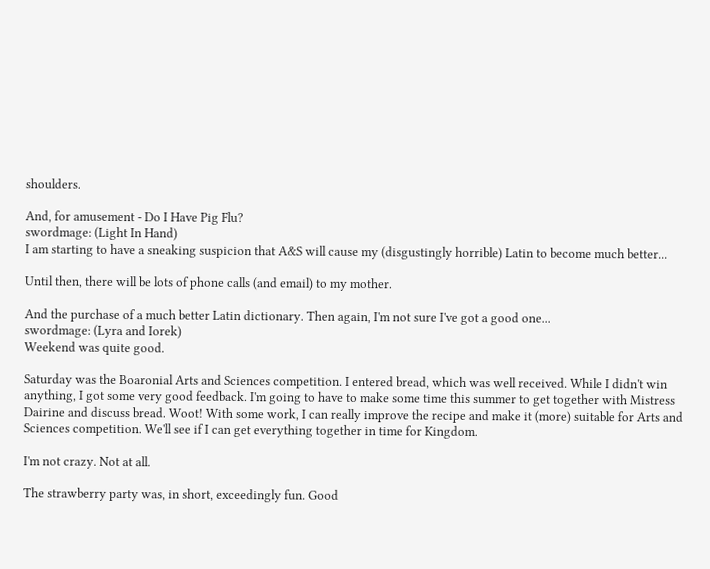shoulders.

And, for amusement - Do I Have Pig Flu?
swordmage: (Light In Hand)
I am starting to have a sneaking suspicion that A&S will cause my (disgustingly horrible) Latin to become much better...

Until then, there will be lots of phone calls (and email) to my mother.

And the purchase of a much better Latin dictionary. Then again, I'm not sure I've got a good one...
swordmage: (Lyra and Iorek)
Weekend was quite good.

Saturday was the Boaronial Arts and Sciences competition. I entered bread, which was well received. While I didn't win anything, I got some very good feedback. I'm going to have to make some time this summer to get together with Mistress Dairine and discuss bread. Woot! With some work, I can really improve the recipe and make it (more) suitable for Arts and Sciences competition. We'll see if I can get everything together in time for Kingdom.

I'm not crazy. Not at all.

The strawberry party was, in short, exceedingly fun. Good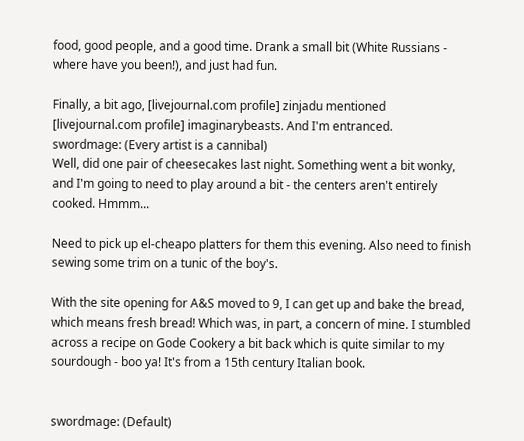food, good people, and a good time. Drank a small bit (White Russians - where have you been!), and just had fun.

Finally, a bit ago, [livejournal.com profile] zinjadu mentioned [livejournal.com profile] imaginarybeasts. And I'm entranced.
swordmage: (Every artist is a cannibal)
Well, did one pair of cheesecakes last night. Something went a bit wonky, and I'm going to need to play around a bit - the centers aren't entirely cooked. Hmmm...

Need to pick up el-cheapo platters for them this evening. Also need to finish sewing some trim on a tunic of the boy's.

With the site opening for A&S moved to 9, I can get up and bake the bread, which means fresh bread! Which was, in part, a concern of mine. I stumbled across a recipe on Gode Cookery a bit back which is quite similar to my sourdough - boo ya! It's from a 15th century Italian book.


swordmage: (Default)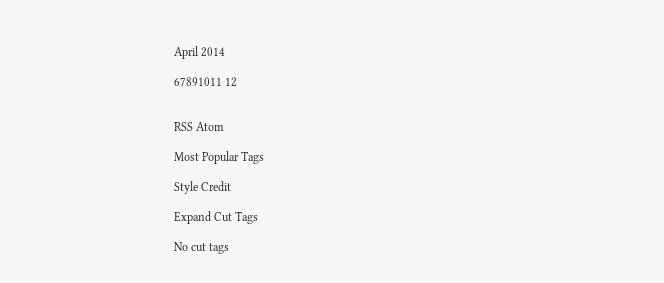April 2014

67891011 12


RSS Atom

Most Popular Tags

Style Credit

Expand Cut Tags

No cut tags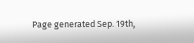Page generated Sep. 19th,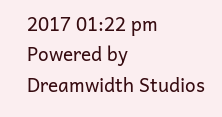2017 01:22 pm
Powered by Dreamwidth Studios